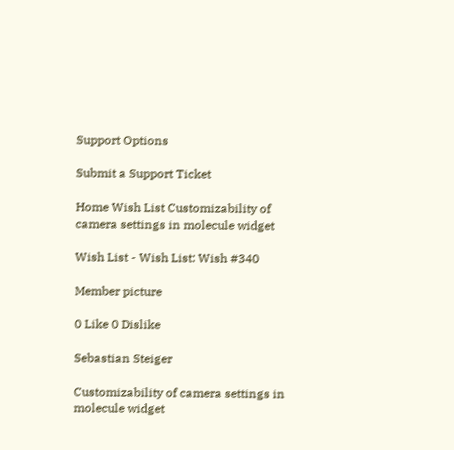Support Options

Submit a Support Ticket

Home Wish List Customizability of camera settings in molecule widget

Wish List - Wish List: Wish #340

Member picture

0 Like 0 Dislike

Sebastian Steiger

Customizability of camera settings in molecule widget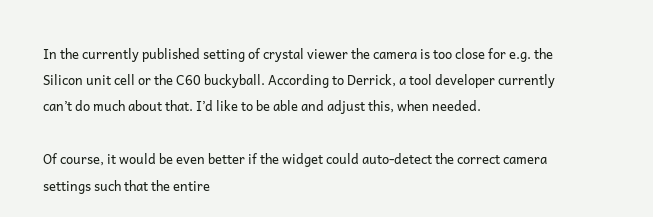In the currently published setting of crystal viewer the camera is too close for e.g. the Silicon unit cell or the C60 buckyball. According to Derrick, a tool developer currently can’t do much about that. I’d like to be able and adjust this, when needed.

Of course, it would be even better if the widget could auto-detect the correct camera settings such that the entire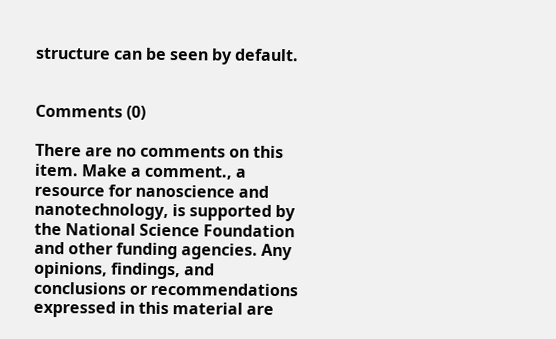structure can be seen by default.


Comments (0)

There are no comments on this item. Make a comment., a resource for nanoscience and nanotechnology, is supported by the National Science Foundation and other funding agencies. Any opinions, findings, and conclusions or recommendations expressed in this material are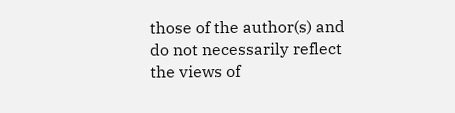those of the author(s) and do not necessarily reflect the views of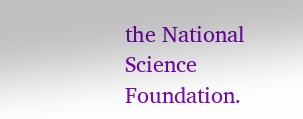the National Science Foundation.